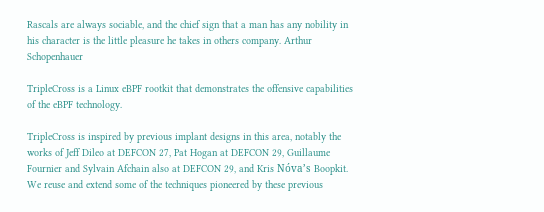Rascals are always sociable, and the chief sign that a man has any nobility in his character is the little pleasure he takes in others company. Arthur Schopenhauer

TripleCross is a Linux eBPF rootkit that demonstrates the offensive capabilities of the eBPF technology.

TripleCross is inspired by previous implant designs in this area, notably the works of Jeff Dileo at DEFCON 27, Pat Hogan at DEFCON 29, Guillaume Fournier and Sylvain Afchain also at DEFCON 29, and Kris Nóva’s Boopkit. We reuse and extend some of the techniques pioneered by these previous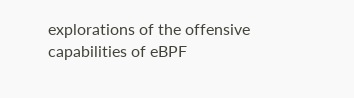explorations of the offensive capabilities of eBPF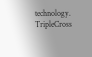technology. TripleCross